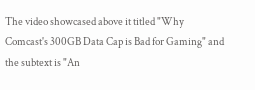The video showcased above it titled "Why Comcast's 300GB Data Cap is Bad for Gaming" and the subtext is "An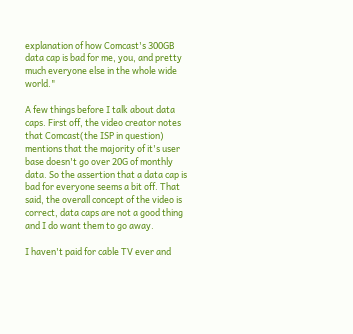explanation of how Comcast's 300GB data cap is bad for me, you, and pretty much everyone else in the whole wide world."

A few things before I talk about data caps. First off, the video creator notes that Comcast(the ISP in question) mentions that the majority of it's user base doesn't go over 20G of monthly data. So the assertion that a data cap is bad for everyone seems a bit off. That said, the overall concept of the video is correct, data caps are not a good thing and I do want them to go away.

I haven't paid for cable TV ever and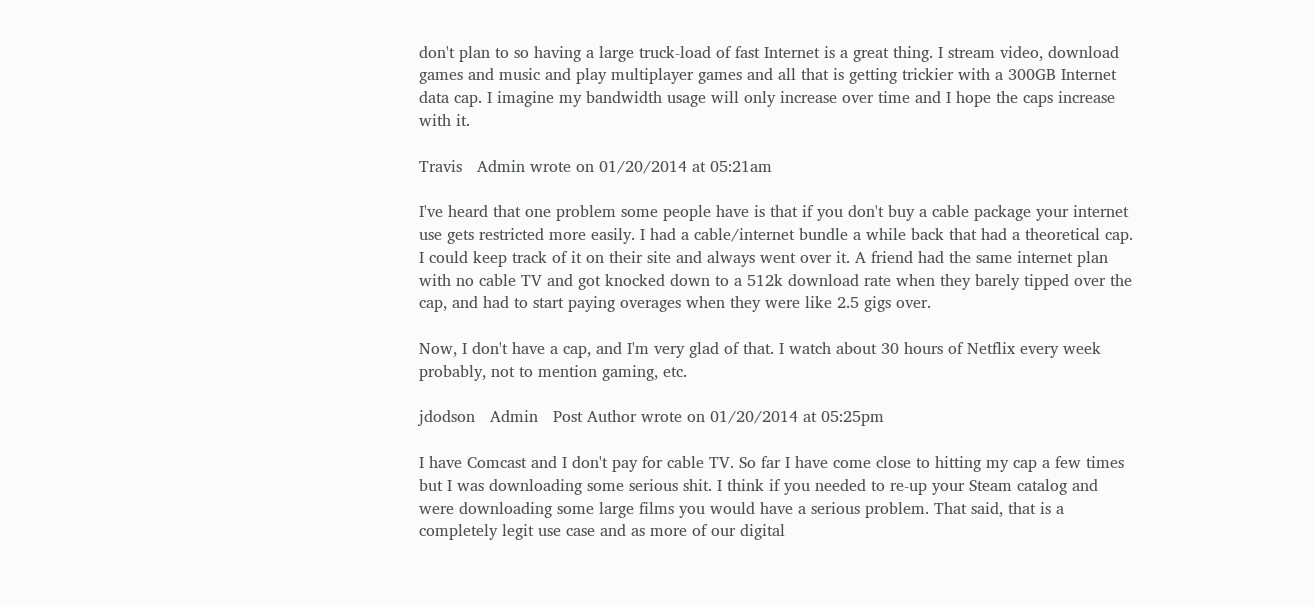don't plan to so having a large truck-load of fast Internet is a great thing. I stream video, download games and music and play multiplayer games and all that is getting trickier with a 300GB Internet data cap. I imagine my bandwidth usage will only increase over time and I hope the caps increase with it.

Travis   Admin wrote on 01/20/2014 at 05:21am

I've heard that one problem some people have is that if you don't buy a cable package your internet use gets restricted more easily. I had a cable/internet bundle a while back that had a theoretical cap. I could keep track of it on their site and always went over it. A friend had the same internet plan with no cable TV and got knocked down to a 512k download rate when they barely tipped over the cap, and had to start paying overages when they were like 2.5 gigs over.

Now, I don't have a cap, and I'm very glad of that. I watch about 30 hours of Netflix every week probably, not to mention gaming, etc.

jdodson   Admin   Post Author wrote on 01/20/2014 at 05:25pm

I have Comcast and I don't pay for cable TV. So far I have come close to hitting my cap a few times but I was downloading some serious shit. I think if you needed to re-up your Steam catalog and were downloading some large films you would have a serious problem. That said, that is a completely legit use case and as more of our digital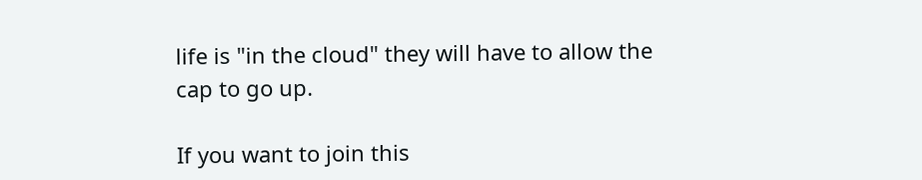life is "in the cloud" they will have to allow the cap to go up.

If you want to join this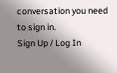conversation you need to sign in.
Sign Up / Log In